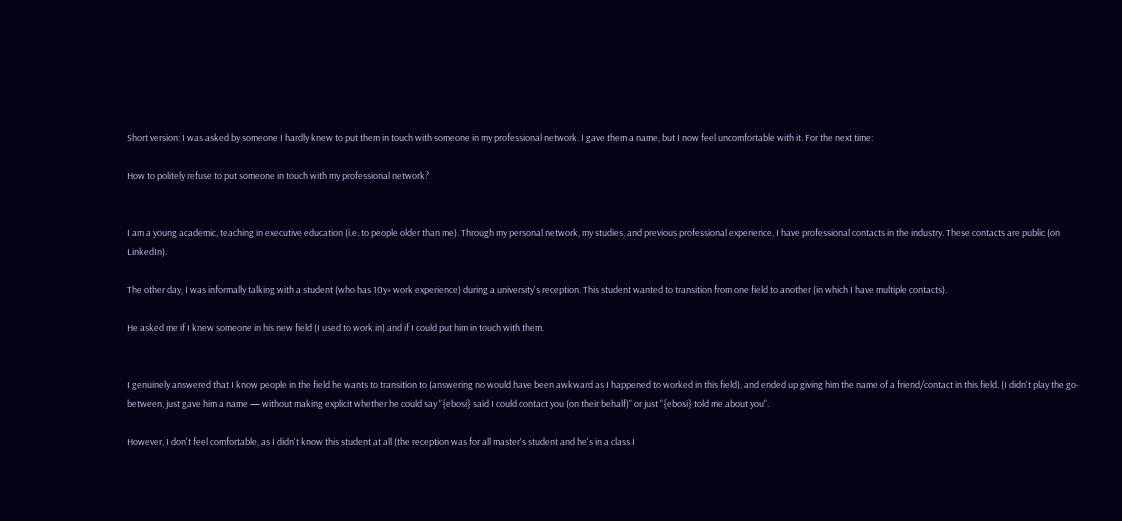Short version: I was asked by someone I hardly knew to put them in touch with someone in my professional network. I gave them a name, but I now feel uncomfortable with it. For the next time:

How to politely refuse to put someone in touch with my professional network?


I am a young academic, teaching in executive education (i.e. to people older than me). Through my personal network, my studies, and previous professional experience, I have professional contacts in the industry. These contacts are public (on LinkedIn).

The other day, I was informally talking with a student (who has 10y+ work experience) during a university's reception. This student wanted to transition from one field to another (in which I have multiple contacts).

He asked me if I knew someone in his new field (I used to work in) and if I could put him in touch with them.


I genuinely answered that I know people in the field he wants to transition to (answering no would have been awkward as I happened to worked in this field), and ended up giving him the name of a friend/contact in this field. (I didn't play the go-between, just gave him a name — without making explicit whether he could say "{ebosi} said I could contact you (on their behalf)" or just "{ebosi} told me about you".

However, I don't feel comfortable, as I didn't know this student at all (the reception was for all master's student and he's in a class I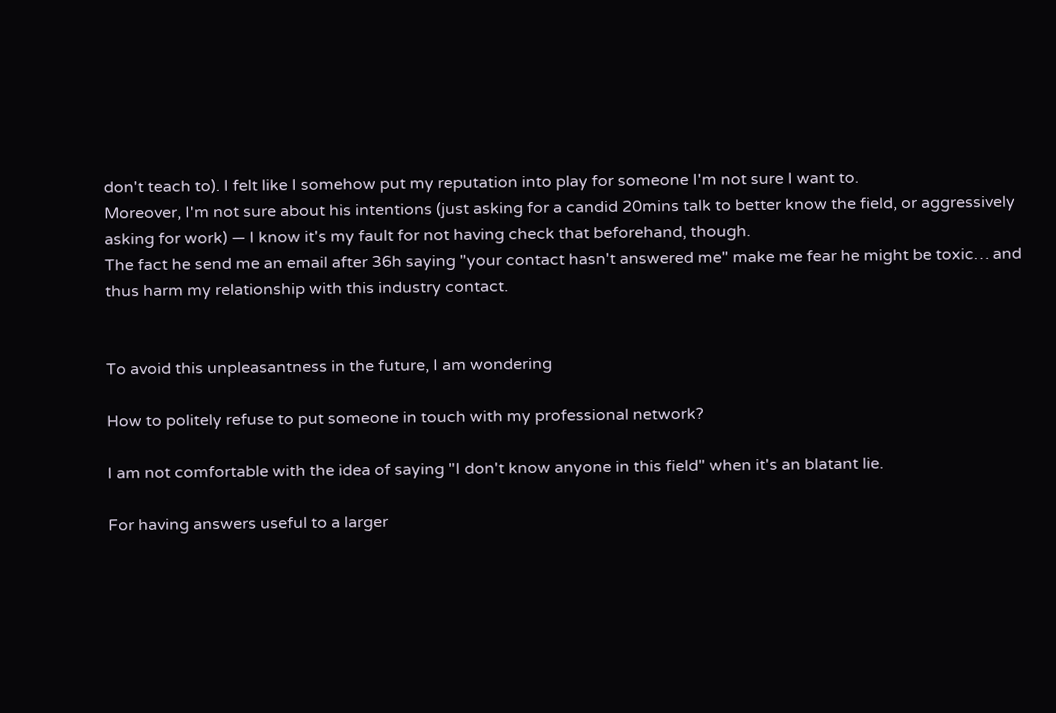don't teach to). I felt like I somehow put my reputation into play for someone I'm not sure I want to.
Moreover, I'm not sure about his intentions (just asking for a candid 20mins talk to better know the field, or aggressively asking for work) — I know it's my fault for not having check that beforehand, though.
The fact he send me an email after 36h saying "your contact hasn't answered me" make me fear he might be toxic… and thus harm my relationship with this industry contact.


To avoid this unpleasantness in the future, I am wondering

How to politely refuse to put someone in touch with my professional network?

I am not comfortable with the idea of saying "I don't know anyone in this field" when it's an blatant lie.

For having answers useful to a larger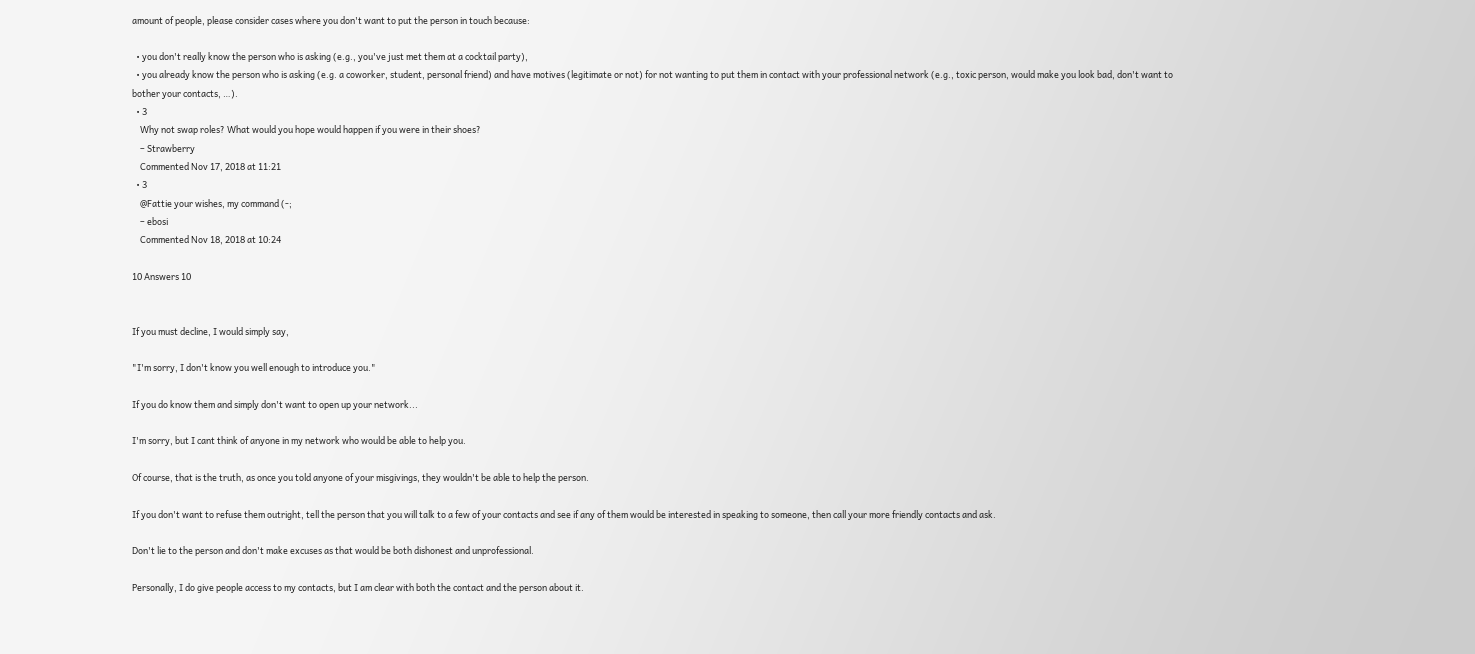amount of people, please consider cases where you don't want to put the person in touch because:

  • you don't really know the person who is asking (e.g., you've just met them at a cocktail party),
  • you already know the person who is asking (e.g. a coworker, student, personal friend) and have motives (legitimate or not) for not wanting to put them in contact with your professional network (e.g., toxic person, would make you look bad, don't want to bother your contacts, …).
  • 3
    Why not swap roles? What would you hope would happen if you were in their shoes?
    – Strawberry
    Commented Nov 17, 2018 at 11:21
  • 3
    @Fattie your wishes, my command (-;
    – ebosi
    Commented Nov 18, 2018 at 10:24

10 Answers 10


If you must decline, I would simply say,

"I'm sorry, I don't know you well enough to introduce you."

If you do know them and simply don't want to open up your network...

I'm sorry, but I cant think of anyone in my network who would be able to help you.

Of course, that is the truth, as once you told anyone of your misgivings, they wouldn't be able to help the person.

If you don't want to refuse them outright, tell the person that you will talk to a few of your contacts and see if any of them would be interested in speaking to someone, then call your more friendly contacts and ask.

Don't lie to the person and don't make excuses as that would be both dishonest and unprofessional.

Personally, I do give people access to my contacts, but I am clear with both the contact and the person about it.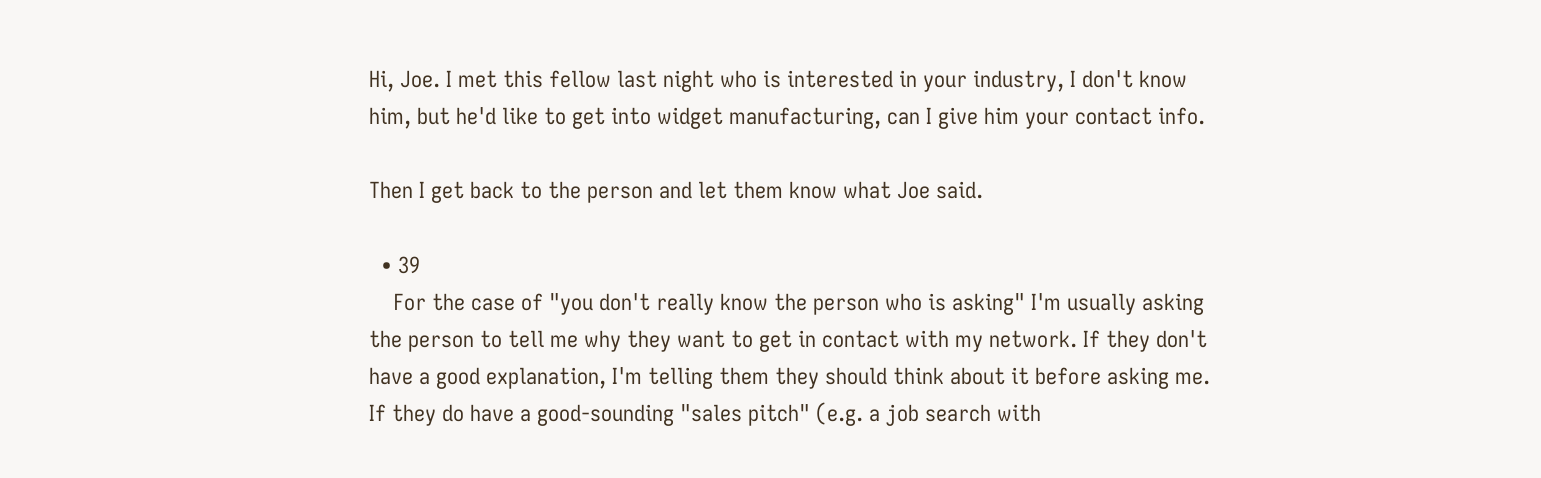Hi, Joe. I met this fellow last night who is interested in your industry, I don't know him, but he'd like to get into widget manufacturing, can I give him your contact info.

Then I get back to the person and let them know what Joe said.

  • 39
    For the case of "you don't really know the person who is asking" I'm usually asking the person to tell me why they want to get in contact with my network. If they don't have a good explanation, I'm telling them they should think about it before asking me. If they do have a good-sounding "sales pitch" (e.g. a job search with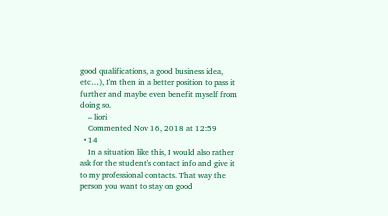good qualifications, a good business idea, etc…), I'm then in a better position to pass it further and maybe even benefit myself from doing so.
    – liori
    Commented Nov 16, 2018 at 12:59
  • 14
    In a situation like this, I would also rather ask for the student's contact info and give it to my professional contacts. That way the person you want to stay on good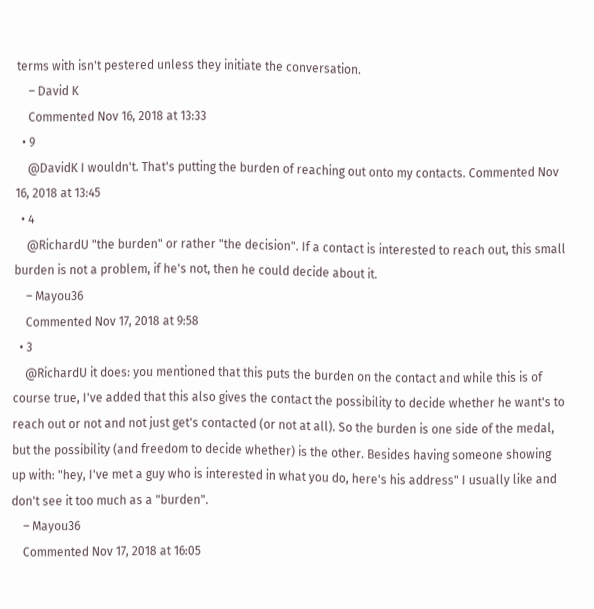terms with isn't pestered unless they initiate the conversation.
    – David K
    Commented Nov 16, 2018 at 13:33
  • 9
    @DavidK I wouldn't. That's putting the burden of reaching out onto my contacts. Commented Nov 16, 2018 at 13:45
  • 4
    @RichardU "the burden" or rather "the decision". If a contact is interested to reach out, this small burden is not a problem, if he's not, then he could decide about it.
    – Mayou36
    Commented Nov 17, 2018 at 9:58
  • 3
    @RichardU it does: you mentioned that this puts the burden on the contact and while this is of course true, I've added that this also gives the contact the possibility to decide whether he want's to reach out or not and not just get's contacted (or not at all). So the burden is one side of the medal, but the possibility (and freedom to decide whether) is the other. Besides having someone showing up with: "hey, I've met a guy who is interested in what you do, here's his address" I usually like and don't see it too much as a "burden".
    – Mayou36
    Commented Nov 17, 2018 at 16:05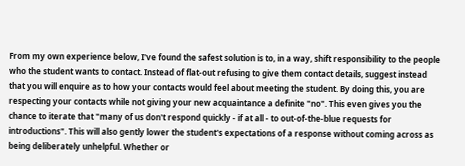From my own experience below, I've found the safest solution is to, in a way, shift responsibility to the people who the student wants to contact. Instead of flat-out refusing to give them contact details, suggest instead that you will enquire as to how your contacts would feel about meeting the student. By doing this, you are respecting your contacts while not giving your new acquaintance a definite "no". This even gives you the chance to iterate that "many of us don't respond quickly - if at all - to out-of-the-blue requests for introductions". This will also gently lower the student's expectations of a response without coming across as being deliberately unhelpful. Whether or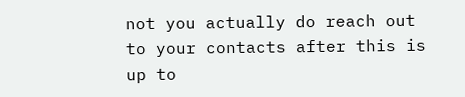not you actually do reach out to your contacts after this is up to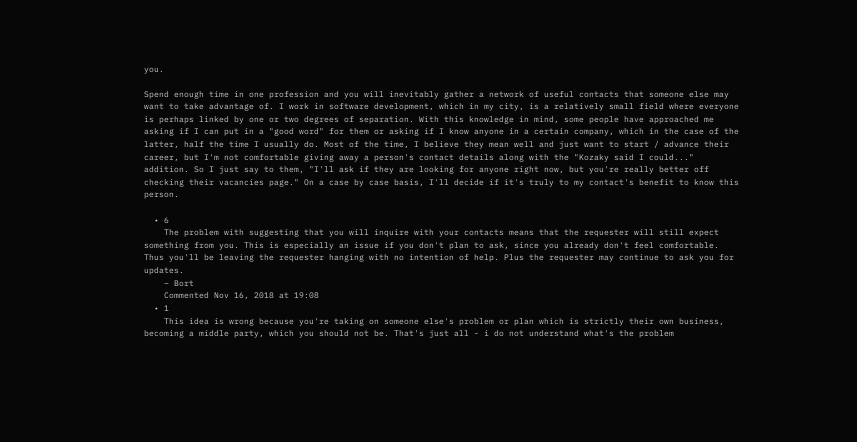you.

Spend enough time in one profession and you will inevitably gather a network of useful contacts that someone else may want to take advantage of. I work in software development, which in my city, is a relatively small field where everyone is perhaps linked by one or two degrees of separation. With this knowledge in mind, some people have approached me asking if I can put in a "good word" for them or asking if I know anyone in a certain company, which in the case of the latter, half the time I usually do. Most of the time, I believe they mean well and just want to start / advance their career, but I'm not comfortable giving away a person's contact details along with the "Kozaky said I could..." addition. So I just say to them, "I'll ask if they are looking for anyone right now, but you're really better off checking their vacancies page." On a case by case basis, I'll decide if it's truly to my contact's benefit to know this person.

  • 6
    The problem with suggesting that you will inquire with your contacts means that the requester will still expect something from you. This is especially an issue if you don't plan to ask, since you already don't feel comfortable. Thus you'll be leaving the requester hanging with no intention of help. Plus the requester may continue to ask you for updates.
    – Bort
    Commented Nov 16, 2018 at 19:08
  • 1
    This idea is wrong because you're taking on someone else's problem or plan which is strictly their own business, becoming a middle party, which you should not be. That's just all - i do not understand what's the problem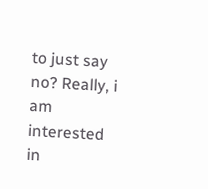to just say no? Really, i am interested in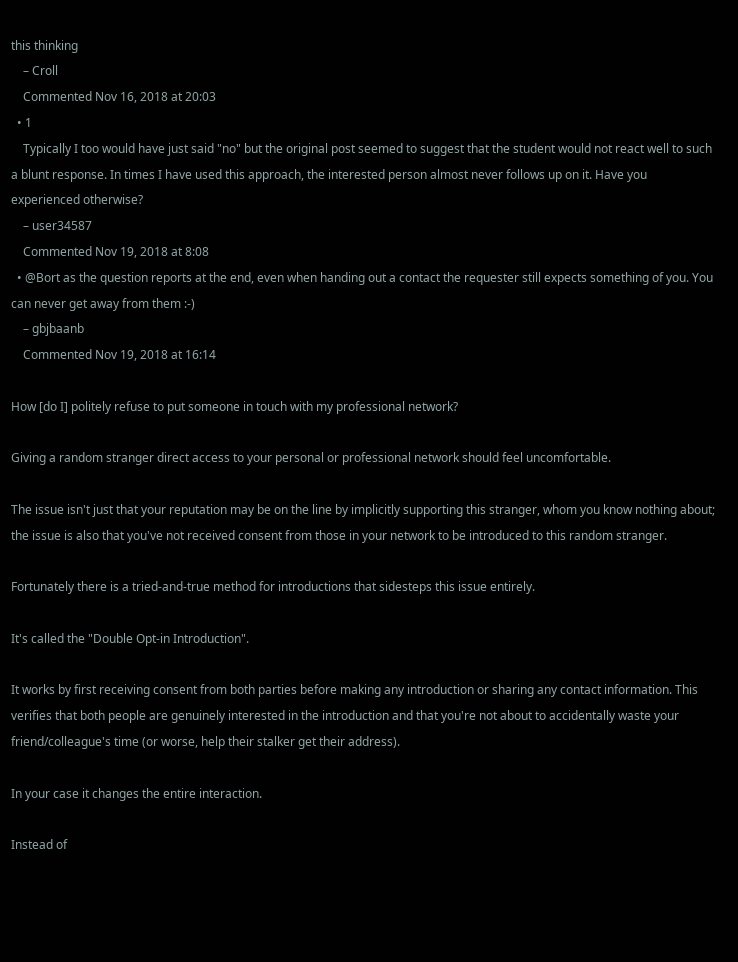this thinking
    – Croll
    Commented Nov 16, 2018 at 20:03
  • 1
    Typically I too would have just said "no" but the original post seemed to suggest that the student would not react well to such a blunt response. In times I have used this approach, the interested person almost never follows up on it. Have you experienced otherwise?
    – user34587
    Commented Nov 19, 2018 at 8:08
  • @Bort as the question reports at the end, even when handing out a contact the requester still expects something of you. You can never get away from them :-)
    – gbjbaanb
    Commented Nov 19, 2018 at 16:14

How [do I] politely refuse to put someone in touch with my professional network?

Giving a random stranger direct access to your personal or professional network should feel uncomfortable.

The issue isn't just that your reputation may be on the line by implicitly supporting this stranger, whom you know nothing about; the issue is also that you've not received consent from those in your network to be introduced to this random stranger.

Fortunately there is a tried-and-true method for introductions that sidesteps this issue entirely.

It's called the "Double Opt-in Introduction".

It works by first receiving consent from both parties before making any introduction or sharing any contact information. This verifies that both people are genuinely interested in the introduction and that you're not about to accidentally waste your friend/colleague's time (or worse, help their stalker get their address).

In your case it changes the entire interaction.

Instead of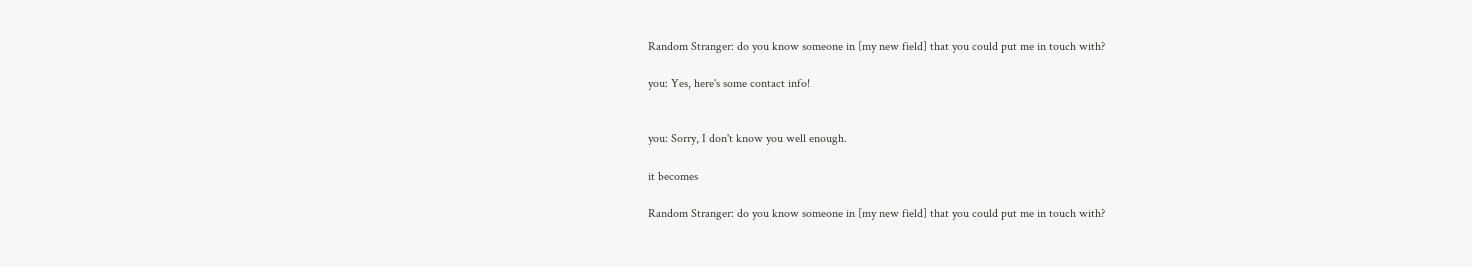Random Stranger: do you know someone in [my new field] that you could put me in touch with?

you: Yes, here's some contact info!


you: Sorry, I don't know you well enough.

it becomes

Random Stranger: do you know someone in [my new field] that you could put me in touch with?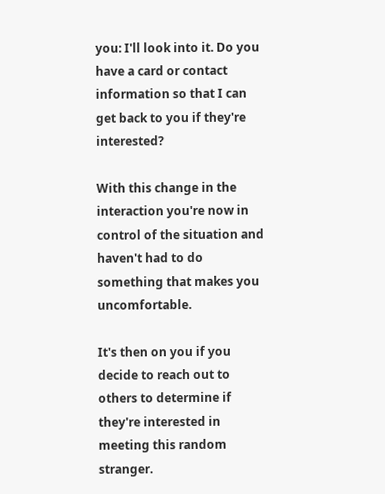you: I'll look into it. Do you have a card or contact information so that I can get back to you if they're interested?

With this change in the interaction you're now in control of the situation and haven't had to do something that makes you uncomfortable.

It's then on you if you decide to reach out to others to determine if they're interested in meeting this random stranger.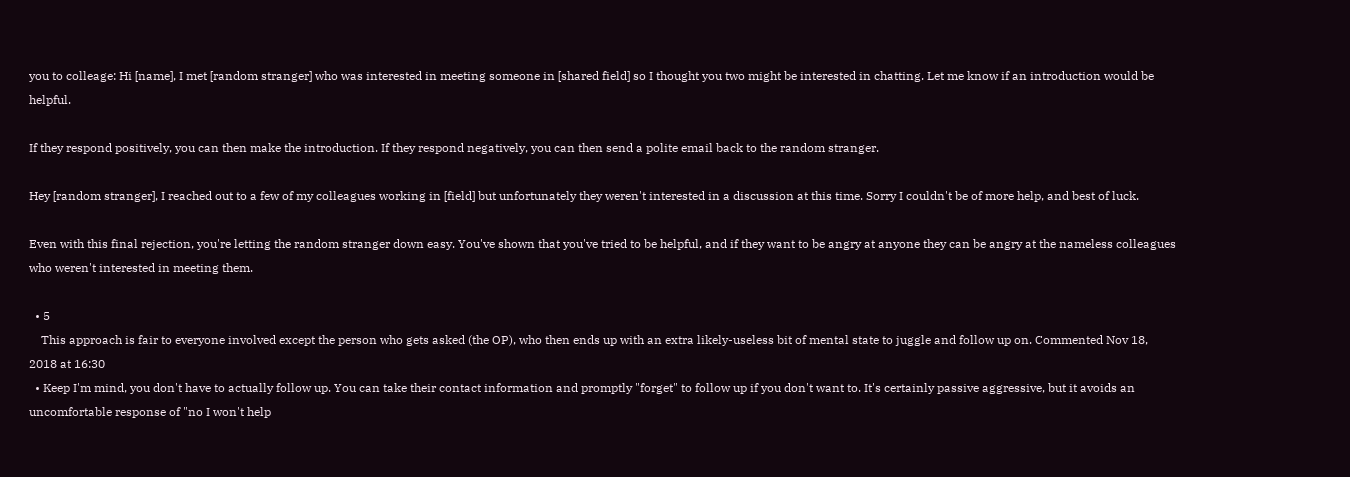you to colleage: Hi [name], I met [random stranger] who was interested in meeting someone in [shared field] so I thought you two might be interested in chatting. Let me know if an introduction would be helpful.

If they respond positively, you can then make the introduction. If they respond negatively, you can then send a polite email back to the random stranger.

Hey [random stranger], I reached out to a few of my colleagues working in [field] but unfortunately they weren't interested in a discussion at this time. Sorry I couldn't be of more help, and best of luck.

Even with this final rejection, you're letting the random stranger down easy. You've shown that you've tried to be helpful, and if they want to be angry at anyone they can be angry at the nameless colleagues who weren't interested in meeting them.

  • 5
    This approach is fair to everyone involved except the person who gets asked (the OP), who then ends up with an extra likely-useless bit of mental state to juggle and follow up on. Commented Nov 18, 2018 at 16:30
  • Keep I'm mind, you don't have to actually follow up. You can take their contact information and promptly "forget" to follow up if you don't want to. It's certainly passive aggressive, but it avoids an uncomfortable response of "no I won't help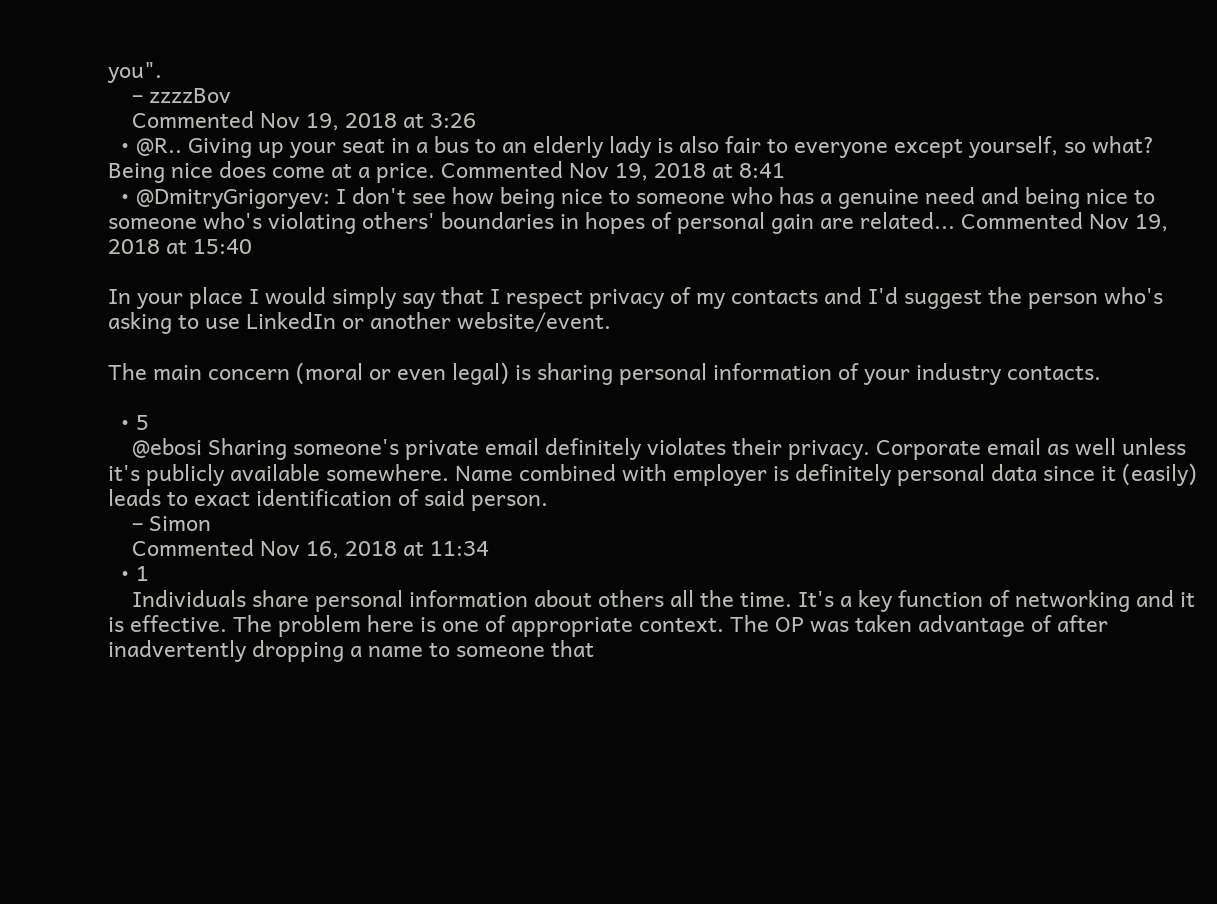you".
    – zzzzBov
    Commented Nov 19, 2018 at 3:26
  • @R.. Giving up your seat in a bus to an elderly lady is also fair to everyone except yourself, so what? Being nice does come at a price. Commented Nov 19, 2018 at 8:41
  • @DmitryGrigoryev: I don't see how being nice to someone who has a genuine need and being nice to someone who's violating others' boundaries in hopes of personal gain are related... Commented Nov 19, 2018 at 15:40

In your place I would simply say that I respect privacy of my contacts and I'd suggest the person who's asking to use LinkedIn or another website/event.

The main concern (moral or even legal) is sharing personal information of your industry contacts.

  • 5
    @ebosi Sharing someone's private email definitely violates their privacy. Corporate email as well unless it's publicly available somewhere. Name combined with employer is definitely personal data since it (easily) leads to exact identification of said person.
    – Simon
    Commented Nov 16, 2018 at 11:34
  • 1
    Individuals share personal information about others all the time. It's a key function of networking and it is effective. The problem here is one of appropriate context. The OP was taken advantage of after inadvertently dropping a name to someone that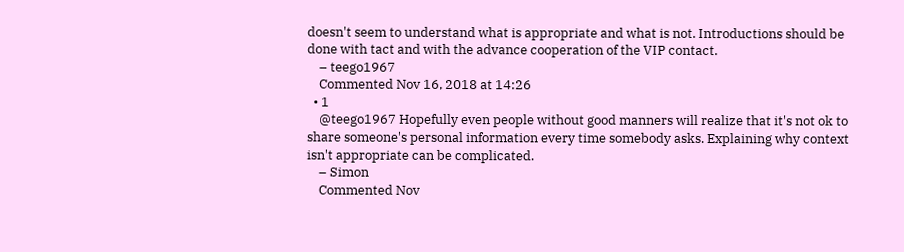doesn't seem to understand what is appropriate and what is not. Introductions should be done with tact and with the advance cooperation of the VIP contact.
    – teego1967
    Commented Nov 16, 2018 at 14:26
  • 1
    @teego1967 Hopefully even people without good manners will realize that it's not ok to share someone's personal information every time somebody asks. Explaining why context isn't appropriate can be complicated.
    – Simon
    Commented Nov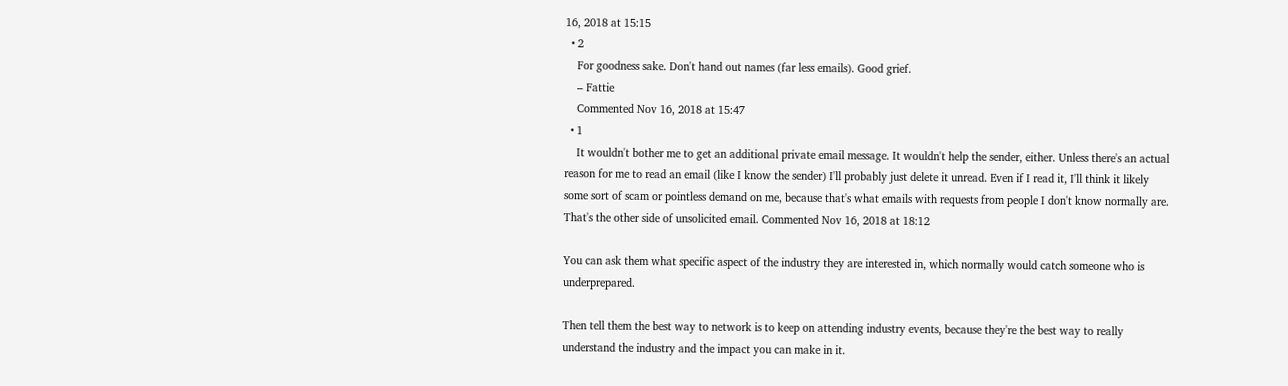16, 2018 at 15:15
  • 2
    For goodness sake. Don't hand out names (far less emails). Good grief.
    – Fattie
    Commented Nov 16, 2018 at 15:47
  • 1
    It wouldn't bother me to get an additional private email message. It wouldn't help the sender, either. Unless there's an actual reason for me to read an email (like I know the sender) I'll probably just delete it unread. Even if I read it, I'll think it likely some sort of scam or pointless demand on me, because that's what emails with requests from people I don't know normally are. That's the other side of unsolicited email. Commented Nov 16, 2018 at 18:12

You can ask them what specific aspect of the industry they are interested in, which normally would catch someone who is underprepared.

Then tell them the best way to network is to keep on attending industry events, because they're the best way to really understand the industry and the impact you can make in it.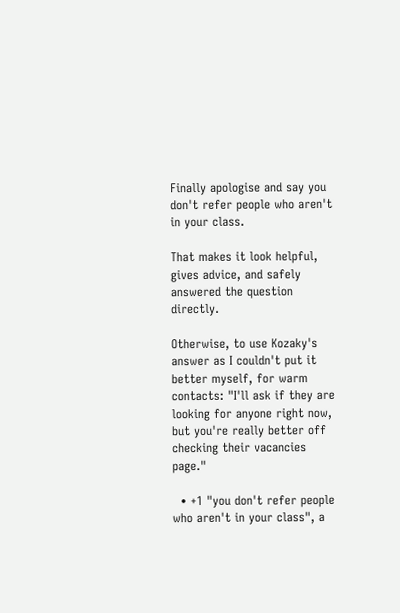Finally apologise and say you don't refer people who aren't in your class.

That makes it look helpful, gives advice, and safely answered the question directly.

Otherwise, to use Kozaky's answer as I couldn't put it better myself, for warm contacts: "I'll ask if they are looking for anyone right now, but you're really better off checking their vacancies page."

  • +1 "you don't refer people who aren't in your class", a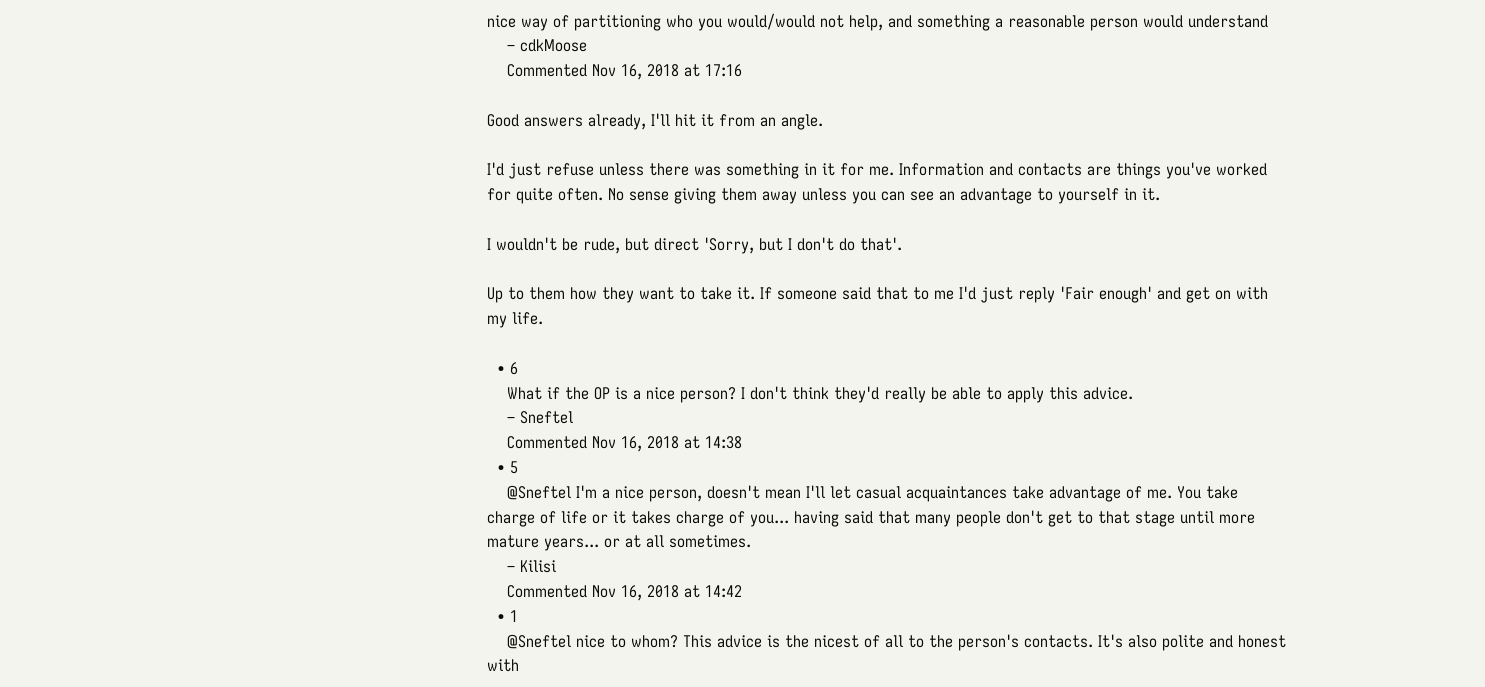nice way of partitioning who you would/would not help, and something a reasonable person would understand
    – cdkMoose
    Commented Nov 16, 2018 at 17:16

Good answers already, I'll hit it from an angle.

I'd just refuse unless there was something in it for me. Information and contacts are things you've worked for quite often. No sense giving them away unless you can see an advantage to yourself in it.

I wouldn't be rude, but direct 'Sorry, but I don't do that'.

Up to them how they want to take it. If someone said that to me I'd just reply 'Fair enough' and get on with my life.

  • 6
    What if the OP is a nice person? I don't think they'd really be able to apply this advice.
    – Sneftel
    Commented Nov 16, 2018 at 14:38
  • 5
    @Sneftel I'm a nice person, doesn't mean I'll let casual acquaintances take advantage of me. You take charge of life or it takes charge of you... having said that many people don't get to that stage until more mature years... or at all sometimes.
    – Kilisi
    Commented Nov 16, 2018 at 14:42
  • 1
    @Sneftel nice to whom? This advice is the nicest of all to the person's contacts. It's also polite and honest with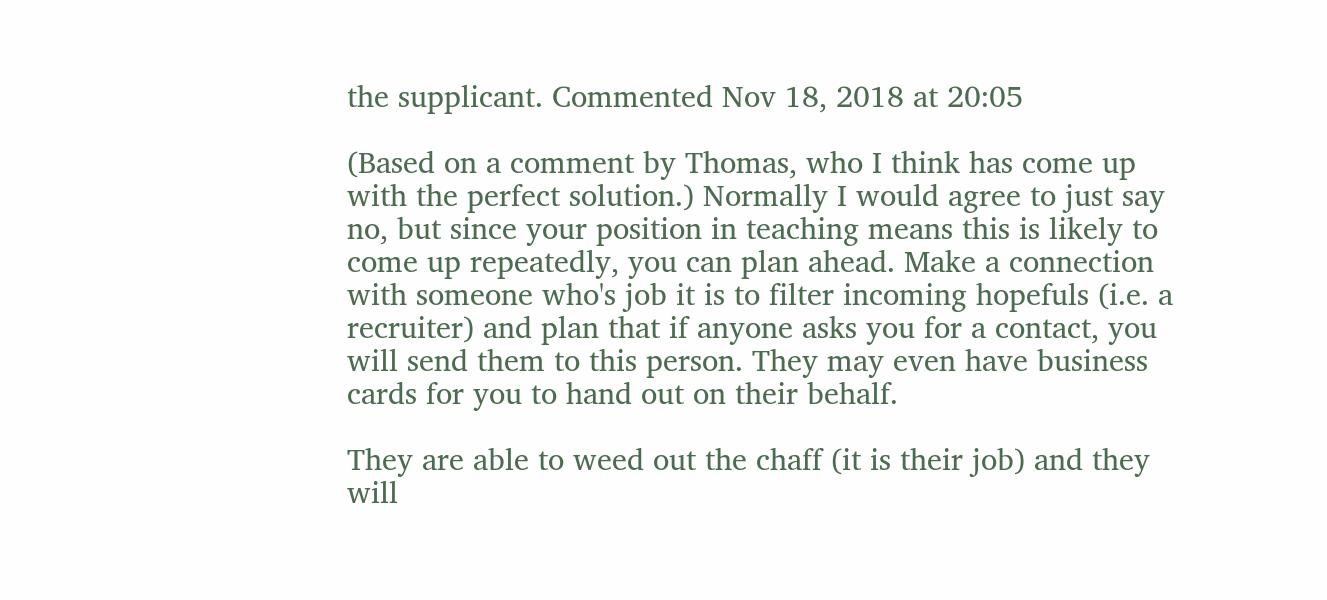the supplicant. Commented Nov 18, 2018 at 20:05

(Based on a comment by Thomas, who I think has come up with the perfect solution.) Normally I would agree to just say no, but since your position in teaching means this is likely to come up repeatedly, you can plan ahead. Make a connection with someone who's job it is to filter incoming hopefuls (i.e. a recruiter) and plan that if anyone asks you for a contact, you will send them to this person. They may even have business cards for you to hand out on their behalf.

They are able to weed out the chaff (it is their job) and they will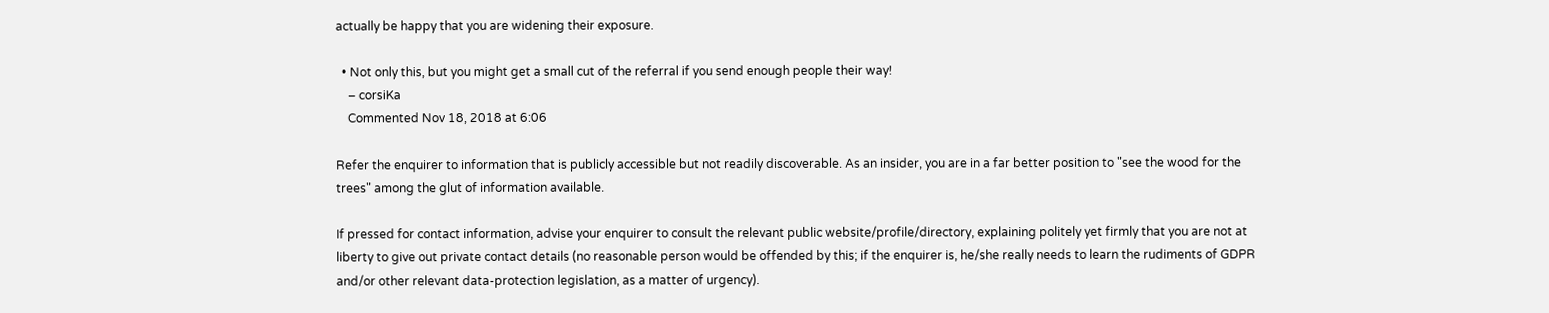actually be happy that you are widening their exposure.

  • Not only this, but you might get a small cut of the referral if you send enough people their way!
    – corsiKa
    Commented Nov 18, 2018 at 6:06

Refer the enquirer to information that is publicly accessible but not readily discoverable. As an insider, you are in a far better position to "see the wood for the trees" among the glut of information available.

If pressed for contact information, advise your enquirer to consult the relevant public website/profile/directory, explaining politely yet firmly that you are not at liberty to give out private contact details (no reasonable person would be offended by this; if the enquirer is, he/she really needs to learn the rudiments of GDPR and/or other relevant data-protection legislation, as a matter of urgency).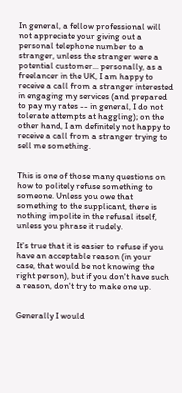In general, a fellow professional will not appreciate your giving out a personal telephone number to a stranger, unless the stranger were a potential customer... personally, as a freelancer in the UK, I am happy to receive a call from a stranger interested in engaging my services (and prepared to pay my rates -- in general, I do not tolerate attempts at haggling); on the other hand, I am definitely not happy to receive a call from a stranger trying to sell me something.


This is one of those many questions on how to politely refuse something to someone. Unless you owe that something to the supplicant, there is nothing impolite in the refusal itself, unless you phrase it rudely.

It's true that it is easier to refuse if you have an acceptable reason (in your case, that would be not knowing the right person), but if you don't have such a reason, don't try to make one up.


Generally I would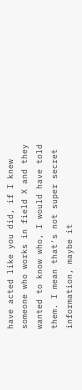have acted like you did, if I knew someone who works in field X and they wanted to know who, I would have told them. I mean that's not super secret information, maybe it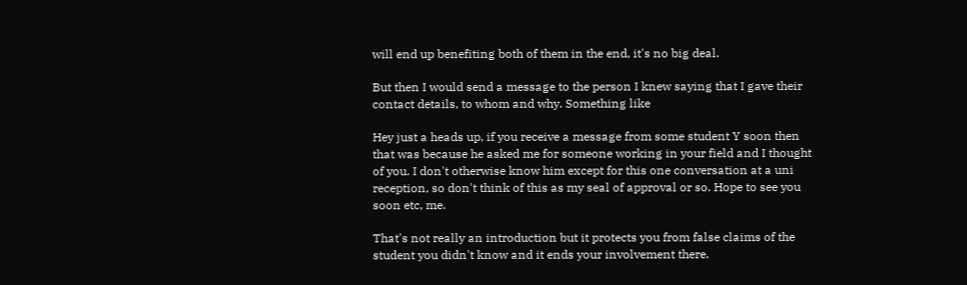will end up benefiting both of them in the end, it's no big deal.

But then I would send a message to the person I knew saying that I gave their contact details, to whom and why. Something like

Hey just a heads up, if you receive a message from some student Y soon then that was because he asked me for someone working in your field and I thought of you. I don't otherwise know him except for this one conversation at a uni reception, so don't think of this as my seal of approval or so. Hope to see you soon etc, me.

That's not really an introduction but it protects you from false claims of the student you didn't know and it ends your involvement there.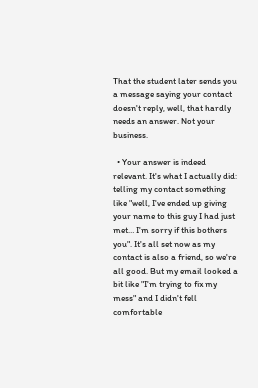That the student later sends you a message saying your contact doesn't reply, well, that hardly needs an answer. Not your business.

  • Your answer is indeed relevant. It's what I actually did: telling my contact something like "well, I've ended up giving your name to this guy I had just met… I'm sorry if this bothers you". It's all set now as my contact is also a friend, so we're all good. But my email looked a bit like "I'm trying to fix my mess" and I didn't fell comfortable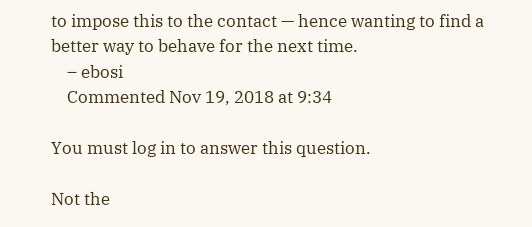to impose this to the contact — hence wanting to find a better way to behave for the next time.
    – ebosi
    Commented Nov 19, 2018 at 9:34

You must log in to answer this question.

Not the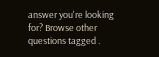answer you're looking for? Browse other questions tagged .